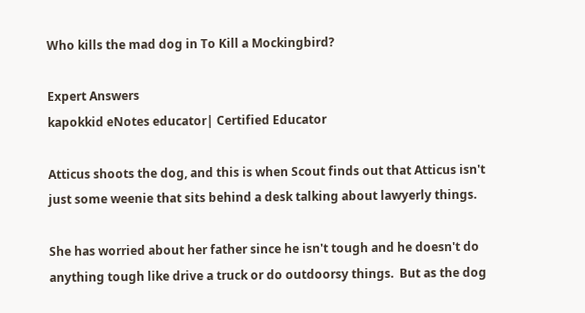Who kills the mad dog in To Kill a Mockingbird?

Expert Answers
kapokkid eNotes educator| Certified Educator

Atticus shoots the dog, and this is when Scout finds out that Atticus isn't just some weenie that sits behind a desk talking about lawyerly things.

She has worried about her father since he isn't tough and he doesn't do anything tough like drive a truck or do outdoorsy things.  But as the dog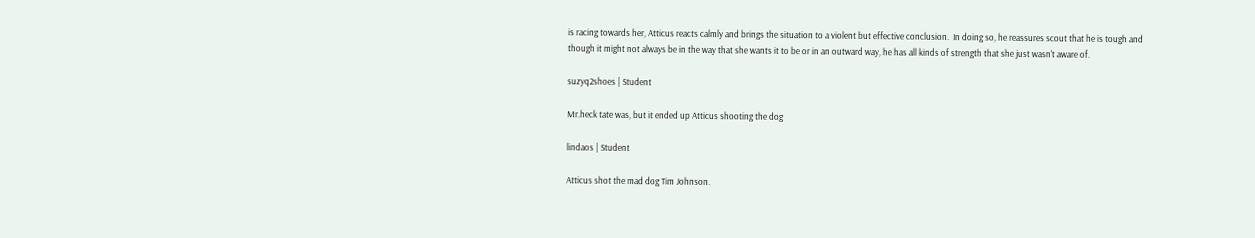is racing towards her, Atticus reacts calmly and brings the situation to a violent but effective conclusion.  In doing so, he reassures scout that he is tough and though it might not always be in the way that she wants it to be or in an outward way, he has all kinds of strength that she just wasn't aware of.

suzyq2shoes | Student

Mr.heck tate was, but it ended up Atticus shooting the dog

lindaos | Student

Atticus shot the mad dog Tim Johnson.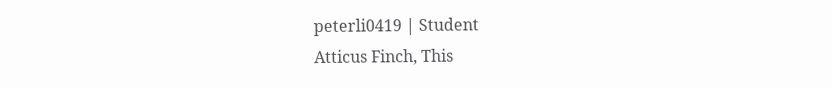peterli0419 | Student
Atticus Finch, This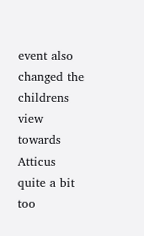event also changed the childrens view towards Atticus quite a bit too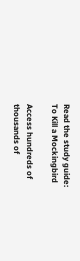Read the study guide:
To Kill a Mockingbird

Access hundreds of thousands of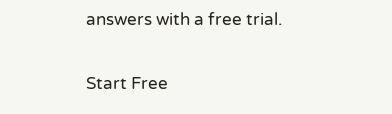answers with a free trial.

Start Free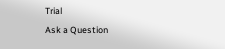Trial
Ask a Question